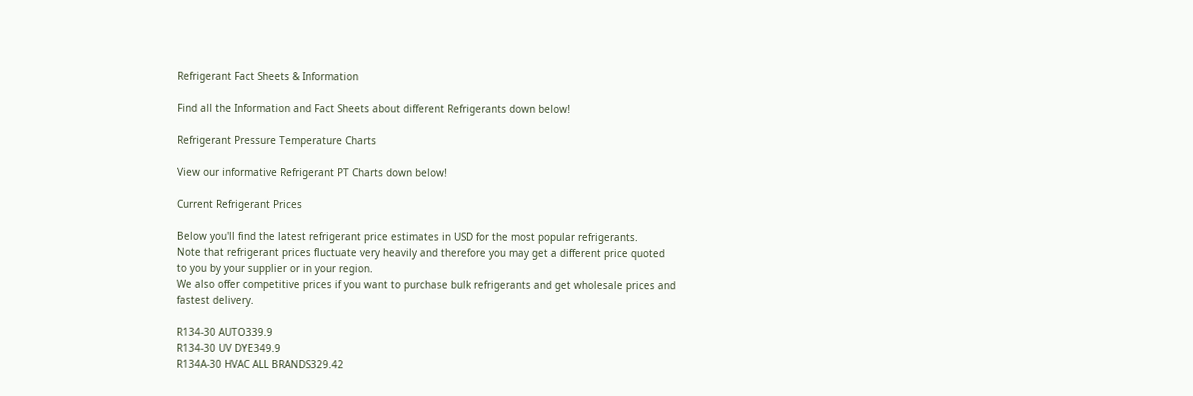Refrigerant Fact Sheets & Information

Find all the Information and Fact Sheets about different Refrigerants down below!

Refrigerant Pressure Temperature Charts

View our informative Refrigerant PT Charts down below!

Current Refrigerant Prices

Below you'll find the latest refrigerant price estimates in USD for the most popular refrigerants.
Note that refrigerant prices fluctuate very heavily and therefore you may get a different price quoted to you by your supplier or in your region.
We also offer competitive prices if you want to purchase bulk refrigerants and get wholesale prices and fastest delivery.

R134-30 AUTO339.9
R134-30 UV DYE349.9
R134A-30 HVAC ALL BRANDS329.42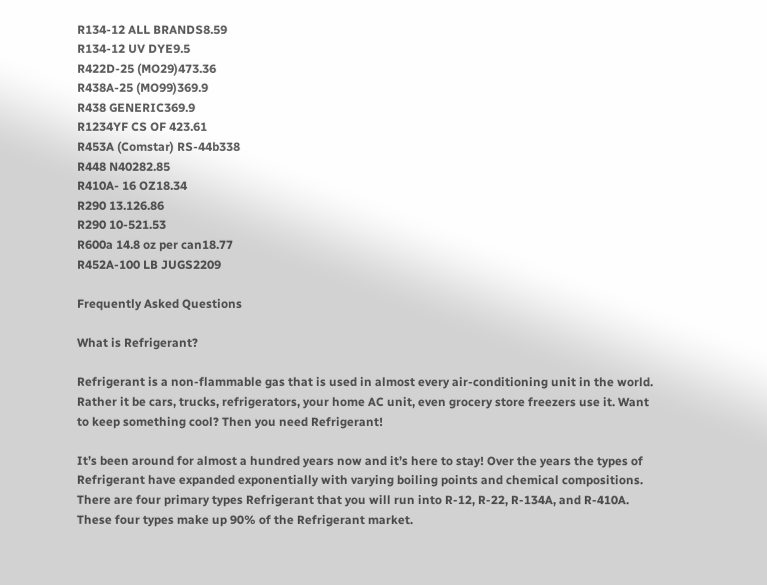R134-12 ALL BRANDS8.59
R134-12 UV DYE9.5
R422D-25 (MO29)473.36
R438A-25 (MO99)369.9
R438 GENERIC369.9
R1234YF CS OF 423.61
R453A (Comstar) RS-44b338
R448 N40282.85
R410A- 16 OZ18.34
R290 13.126.86
R290 10-521.53
R600a 14.8 oz per can18.77
R452A-100 LB JUGS2209

Frequently Asked Questions

What is Refrigerant?

Refrigerant is a non-flammable gas that is used in almost every air-conditioning unit in the world. Rather it be cars, trucks, refrigerators, your home AC unit, even grocery store freezers use it. Want to keep something cool? Then you need Refrigerant!

It’s been around for almost a hundred years now and it’s here to stay! Over the years the types of Refrigerant have expanded exponentially with varying boiling points and chemical compositions. There are four primary types Refrigerant that you will run into R-12, R-22, R-134A, and R-410A. These four types make up 90% of the Refrigerant market.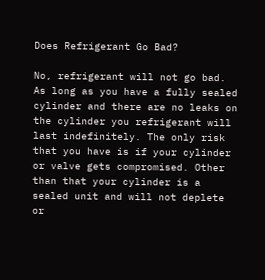Does Refrigerant Go Bad?

No, refrigerant will not go bad. As long as you have a fully sealed cylinder and there are no leaks on the cylinder you refrigerant will last indefinitely. The only risk that you have is if your cylinder or valve gets compromised. Other than that your cylinder is a sealed unit and will not deplete or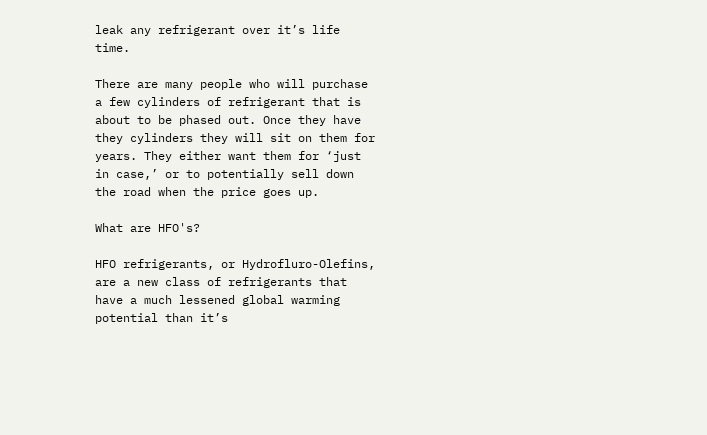leak any refrigerant over it’s life time.

There are many people who will purchase a few cylinders of refrigerant that is about to be phased out. Once they have they cylinders they will sit on them for years. They either want them for ‘just in case,’ or to potentially sell down the road when the price goes up.

What are HFO's?

HFO refrigerants, or Hydrofluro-Olefins, are a new class of refrigerants that have a much lessened global warming potential than it’s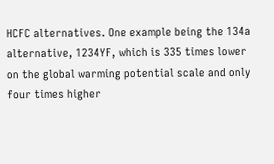HCFC alternatives. One example being the 134a alternative, 1234YF, which is 335 times lower on the global warming potential scale and only four times higher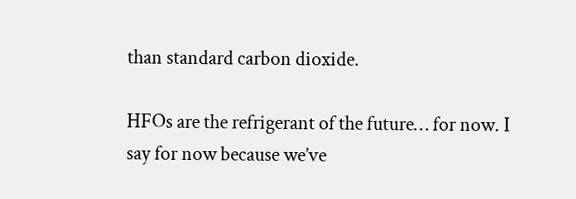than standard carbon dioxide.

HFOs are the refrigerant of the future… for now. I say for now because we’ve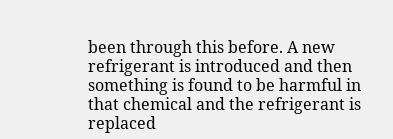been through this before. A new refrigerant is introduced and then something is found to be harmful in that chemical and the refrigerant is replaced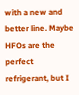with a new and better line. Maybe HFOs are the perfect refrigerant, but I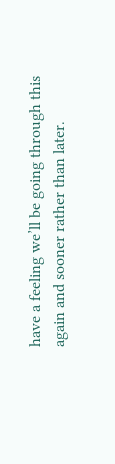have a feeling we’ll be going through this again and sooner rather than later.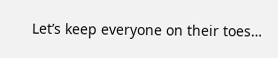Let’s keep everyone on their toes…